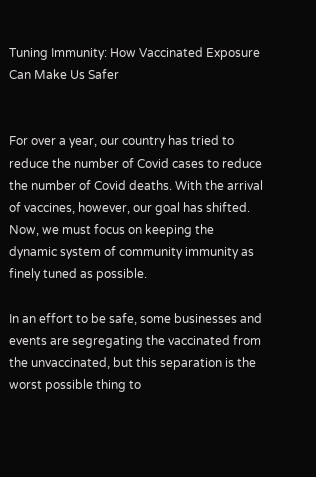Tuning Immunity: How Vaccinated Exposure Can Make Us Safer


For over a year, our country has tried to reduce the number of Covid cases to reduce the number of Covid deaths. With the arrival of vaccines, however, our goal has shifted. Now, we must focus on keeping the dynamic system of community immunity as finely tuned as possible.

In an effort to be safe, some businesses and events are segregating the vaccinated from the unvaccinated, but this separation is the worst possible thing to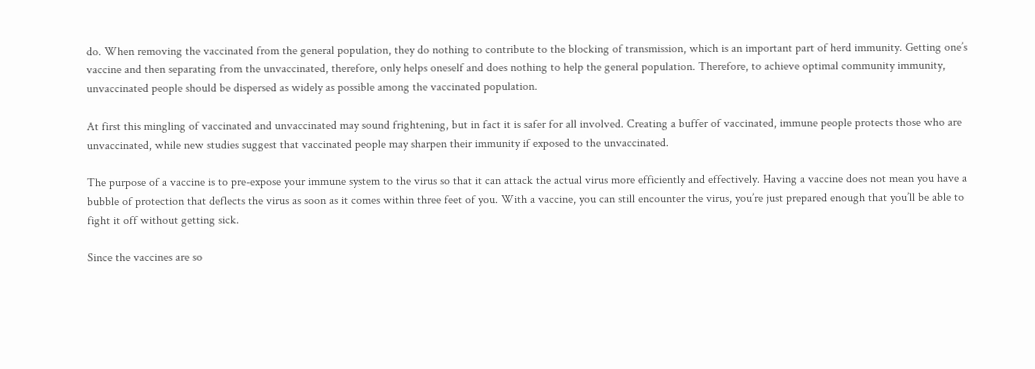do. When removing the vaccinated from the general population, they do nothing to contribute to the blocking of transmission, which is an important part of herd immunity. Getting one’s vaccine and then separating from the unvaccinated, therefore, only helps oneself and does nothing to help the general population. Therefore, to achieve optimal community immunity, unvaccinated people should be dispersed as widely as possible among the vaccinated population.

At first this mingling of vaccinated and unvaccinated may sound frightening, but in fact it is safer for all involved. Creating a buffer of vaccinated, immune people protects those who are unvaccinated, while new studies suggest that vaccinated people may sharpen their immunity if exposed to the unvaccinated.

The purpose of a vaccine is to pre-expose your immune system to the virus so that it can attack the actual virus more efficiently and effectively. Having a vaccine does not mean you have a bubble of protection that deflects the virus as soon as it comes within three feet of you. With a vaccine, you can still encounter the virus, you’re just prepared enough that you’ll be able to fight it off without getting sick.

Since the vaccines are so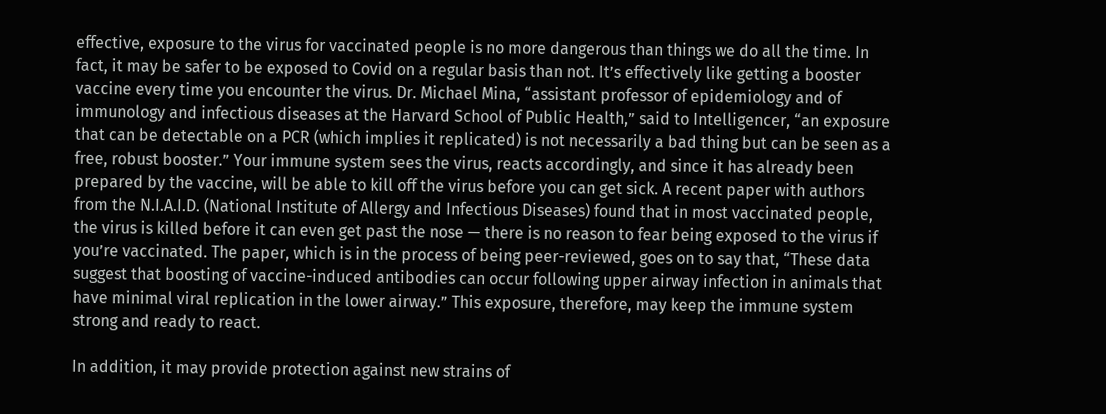effective, exposure to the virus for vaccinated people is no more dangerous than things we do all the time. In fact, it may be safer to be exposed to Covid on a regular basis than not. It’s effectively like getting a booster vaccine every time you encounter the virus. Dr. Michael Mina, “assistant professor of epidemiology and of immunology and infectious diseases at the Harvard School of Public Health,” said to Intelligencer, “an exposure that can be detectable on a PCR (which implies it replicated) is not necessarily a bad thing but can be seen as a free, robust booster.” Your immune system sees the virus, reacts accordingly, and since it has already been prepared by the vaccine, will be able to kill off the virus before you can get sick. A recent paper with authors from the N.I.A.I.D. (National Institute of Allergy and Infectious Diseases) found that in most vaccinated people, the virus is killed before it can even get past the nose — there is no reason to fear being exposed to the virus if you’re vaccinated. The paper, which is in the process of being peer-reviewed, goes on to say that, “These data suggest that boosting of vaccine-induced antibodies can occur following upper airway infection in animals that have minimal viral replication in the lower airway.” This exposure, therefore, may keep the immune system strong and ready to react.

In addition, it may provide protection against new strains of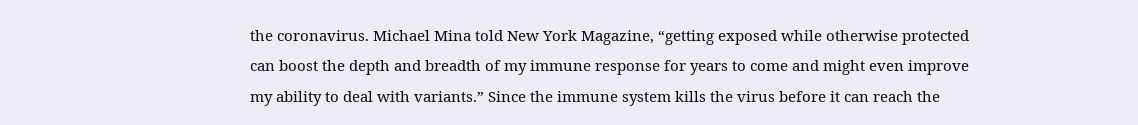the coronavirus. Michael Mina told New York Magazine, “getting exposed while otherwise protected can boost the depth and breadth of my immune response for years to come and might even improve my ability to deal with variants.” Since the immune system kills the virus before it can reach the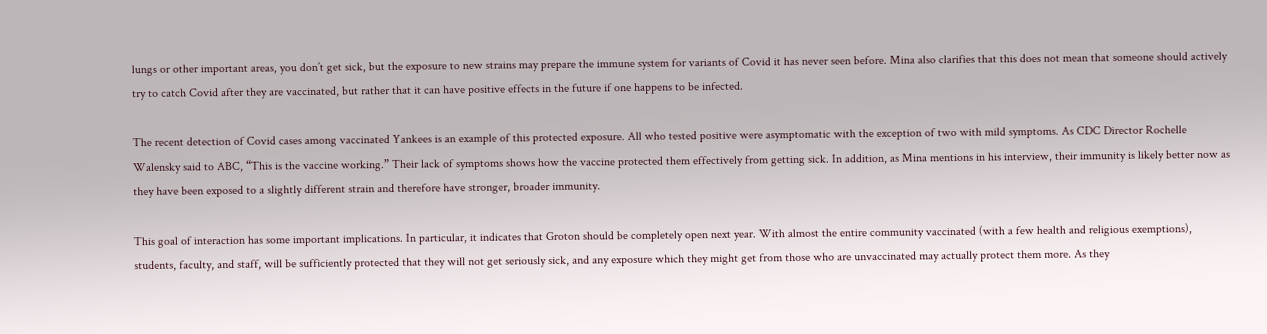lungs or other important areas, you don’t get sick, but the exposure to new strains may prepare the immune system for variants of Covid it has never seen before. Mina also clarifies that this does not mean that someone should actively try to catch Covid after they are vaccinated, but rather that it can have positive effects in the future if one happens to be infected.

The recent detection of Covid cases among vaccinated Yankees is an example of this protected exposure. All who tested positive were asymptomatic with the exception of two with mild symptoms. As CDC Director Rochelle Walensky said to ABC, “This is the vaccine working.” Their lack of symptoms shows how the vaccine protected them effectively from getting sick. In addition, as Mina mentions in his interview, their immunity is likely better now as they have been exposed to a slightly different strain and therefore have stronger, broader immunity.

This goal of interaction has some important implications. In particular, it indicates that Groton should be completely open next year. With almost the entire community vaccinated (with a few health and religious exemptions), students, faculty, and staff, will be sufficiently protected that they will not get seriously sick, and any exposure which they might get from those who are unvaccinated may actually protect them more. As they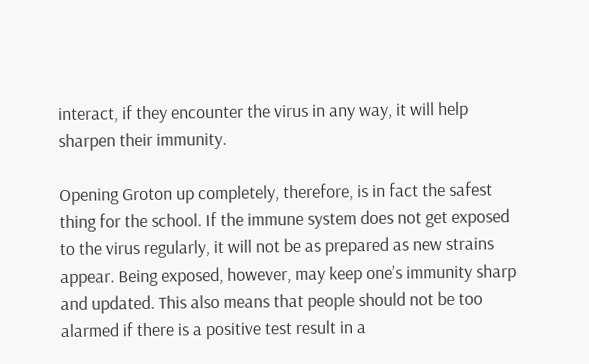interact, if they encounter the virus in any way, it will help sharpen their immunity.

Opening Groton up completely, therefore, is in fact the safest thing for the school. If the immune system does not get exposed to the virus regularly, it will not be as prepared as new strains appear. Being exposed, however, may keep one’s immunity sharp and updated. This also means that people should not be too alarmed if there is a positive test result in a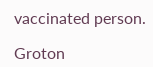vaccinated person.

Groton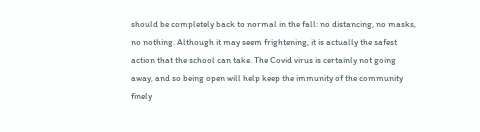should be completely back to normal in the fall: no distancing, no masks, no nothing. Although it may seem frightening, it is actually the safest action that the school can take. The Covid virus is certainly not going away, and so being open will help keep the immunity of the community finely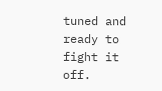tuned and ready to fight it off.